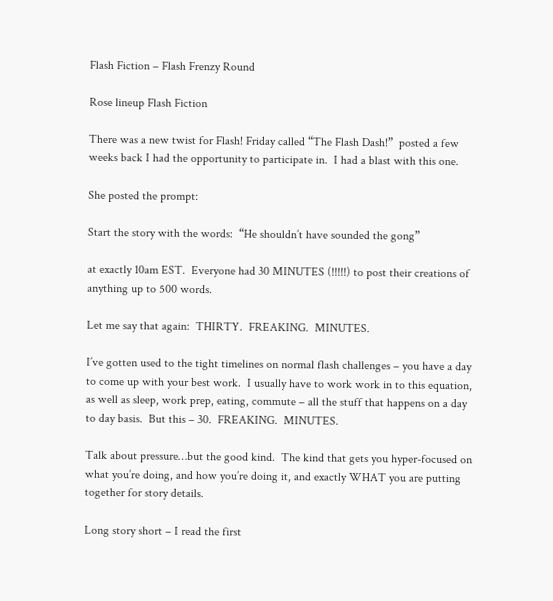Flash Fiction – Flash Frenzy Round

Rose lineup Flash Fiction

There was a new twist for Flash! Friday called “The Flash Dash!”  posted a few weeks back I had the opportunity to participate in.  I had a blast with this one.

She posted the prompt:

Start the story with the words:  “He shouldn’t have sounded the gong”

at exactly 10am EST.  Everyone had 30 MINUTES (!!!!!) to post their creations of anything up to 500 words.

Let me say that again:  THIRTY.  FREAKING.  MINUTES.

I’ve gotten used to the tight timelines on normal flash challenges – you have a day to come up with your best work.  I usually have to work work in to this equation, as well as sleep, work prep, eating, commute – all the stuff that happens on a day to day basis.  But this – 30.  FREAKING.  MINUTES.

Talk about pressure…but the good kind.  The kind that gets you hyper-focused on what you’re doing, and how you’re doing it, and exactly WHAT you are putting together for story details.

Long story short – I read the first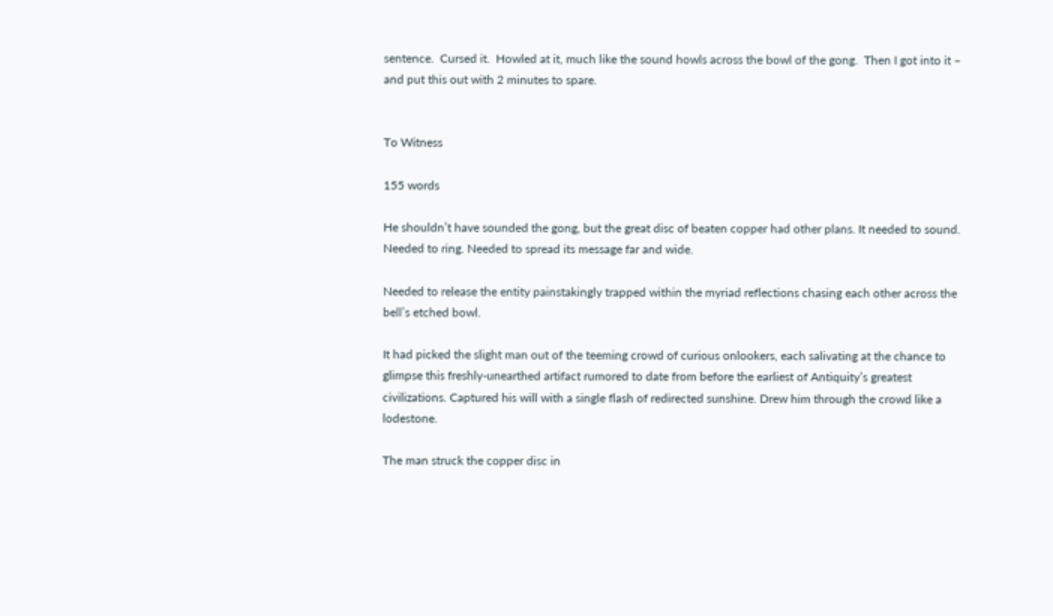sentence.  Cursed it.  Howled at it, much like the sound howls across the bowl of the gong.  Then I got into it – and put this out with 2 minutes to spare.


To Witness

155 words

He shouldn’t have sounded the gong, but the great disc of beaten copper had other plans. It needed to sound. Needed to ring. Needed to spread its message far and wide.

Needed to release the entity painstakingly trapped within the myriad reflections chasing each other across the bell’s etched bowl.

It had picked the slight man out of the teeming crowd of curious onlookers, each salivating at the chance to glimpse this freshly-unearthed artifact rumored to date from before the earliest of Antiquity’s greatest civilizations. Captured his will with a single flash of redirected sunshine. Drew him through the crowd like a lodestone.

The man struck the copper disc in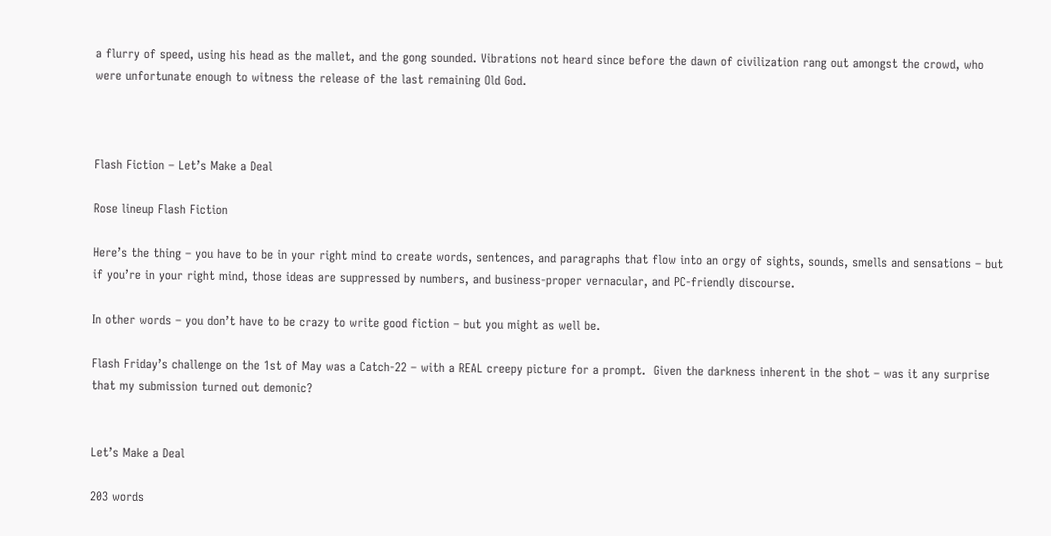a flurry of speed, using his head as the mallet, and the gong sounded. Vibrations not heard since before the dawn of civilization rang out amongst the crowd, who were unfortunate enough to witness the release of the last remaining Old God.



Flash Fiction – Let’s Make a Deal

Rose lineup Flash Fiction

Here’s the thing – you have to be in your right mind to create words, sentences, and paragraphs that flow into an orgy of sights, sounds, smells and sensations – but if you’re in your right mind, those ideas are suppressed by numbers, and business-proper vernacular, and PC-friendly discourse.

In other words – you don’t have to be crazy to write good fiction – but you might as well be.

Flash Friday’s challenge on the 1st of May was a Catch-22 – with a REAL creepy picture for a prompt.  Given the darkness inherent in the shot – was it any surprise that my submission turned out demonic?


Let’s Make a Deal

203 words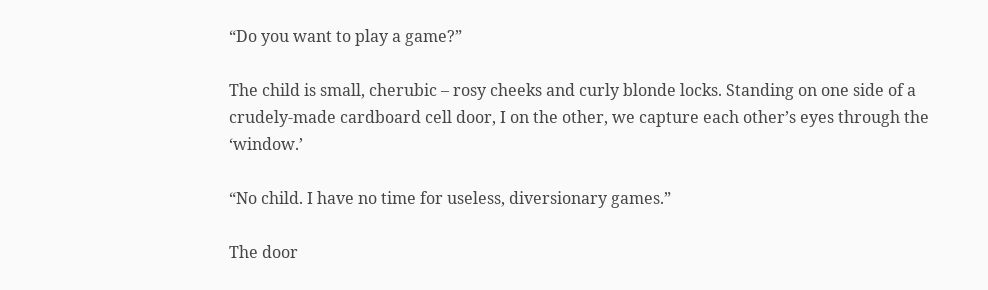“Do you want to play a game?”

The child is small, cherubic – rosy cheeks and curly blonde locks. Standing on one side of a crudely-made cardboard cell door, I on the other, we capture each other’s eyes through the ‘window.’

“No child. I have no time for useless, diversionary games.”

The door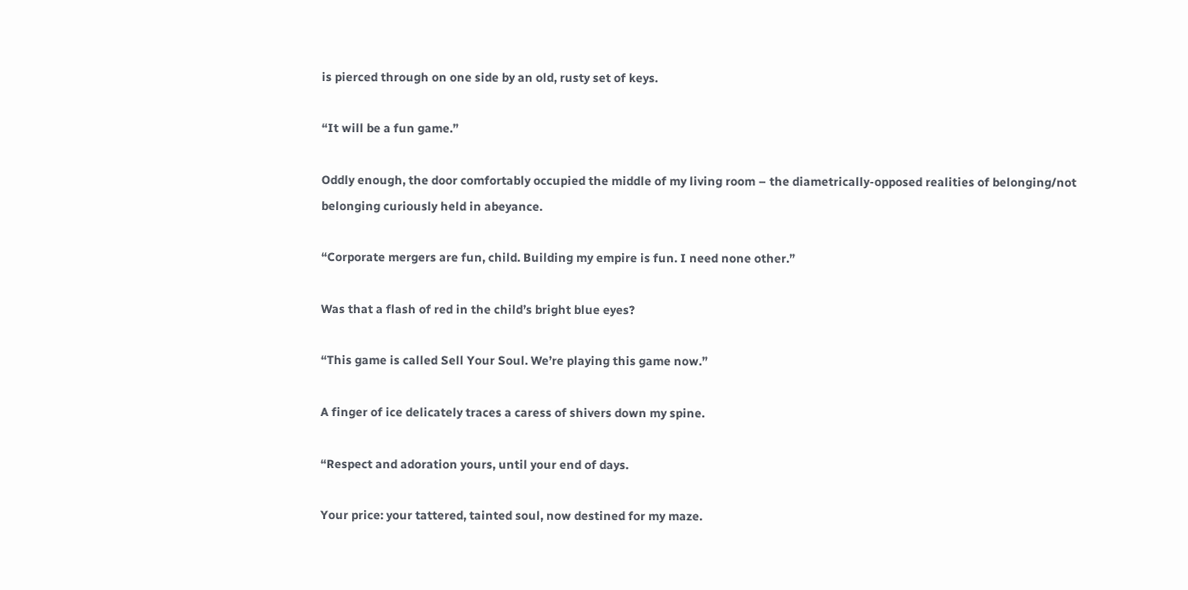is pierced through on one side by an old, rusty set of keys.

“It will be a fun game.”

Oddly enough, the door comfortably occupied the middle of my living room – the diametrically-opposed realities of belonging/not belonging curiously held in abeyance.

“Corporate mergers are fun, child. Building my empire is fun. I need none other.”

Was that a flash of red in the child’s bright blue eyes?

“This game is called Sell Your Soul. We’re playing this game now.”

A finger of ice delicately traces a caress of shivers down my spine.

“Respect and adoration yours, until your end of days.

Your price: your tattered, tainted soul, now destined for my maze.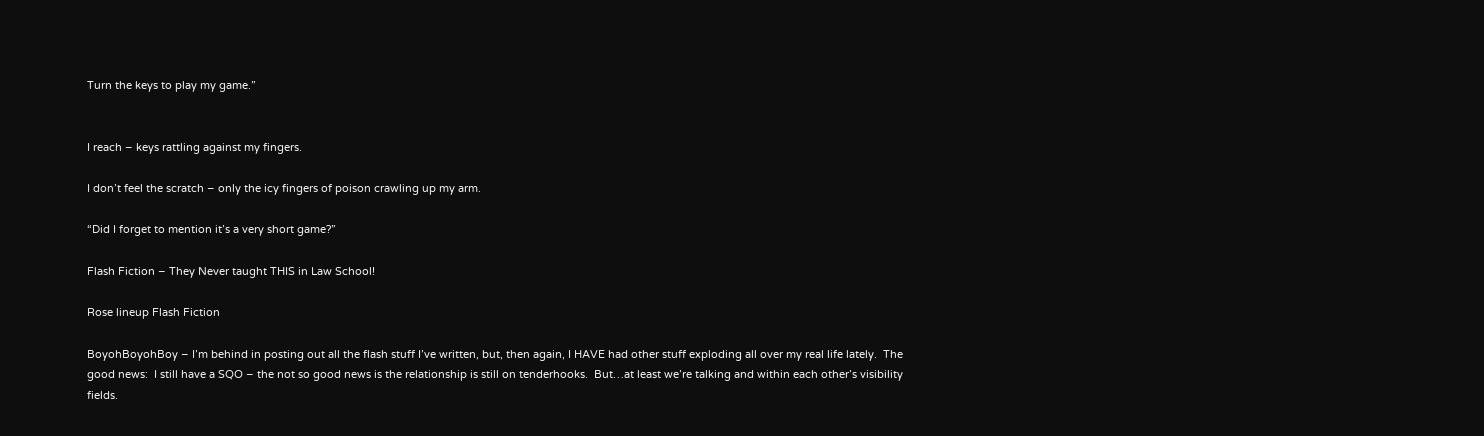Turn the keys to play my game.”


I reach – keys rattling against my fingers.

I don’t feel the scratch – only the icy fingers of poison crawling up my arm.

“Did I forget to mention it’s a very short game?”

Flash Fiction – They Never taught THIS in Law School!

Rose lineup Flash Fiction

BoyohBoyohBoy – I’m behind in posting out all the flash stuff I’ve written, but, then again, I HAVE had other stuff exploding all over my real life lately.  The good news:  I still have a SQO – the not so good news is the relationship is still on tenderhooks.  But…at least we’re talking and within each other’s visibility fields.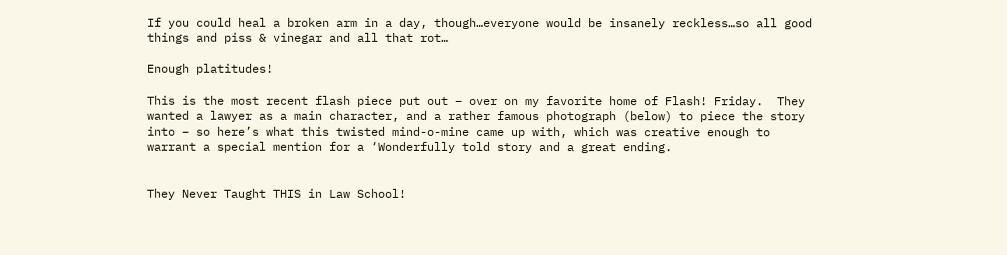If you could heal a broken arm in a day, though…everyone would be insanely reckless…so all good things and piss & vinegar and all that rot…

Enough platitudes!

This is the most recent flash piece put out – over on my favorite home of Flash! Friday.  They wanted a lawyer as a main character, and a rather famous photograph (below) to piece the story into – so here’s what this twisted mind-o-mine came up with, which was creative enough to warrant a special mention for a ‘Wonderfully told story and a great ending.


They Never Taught THIS in Law School!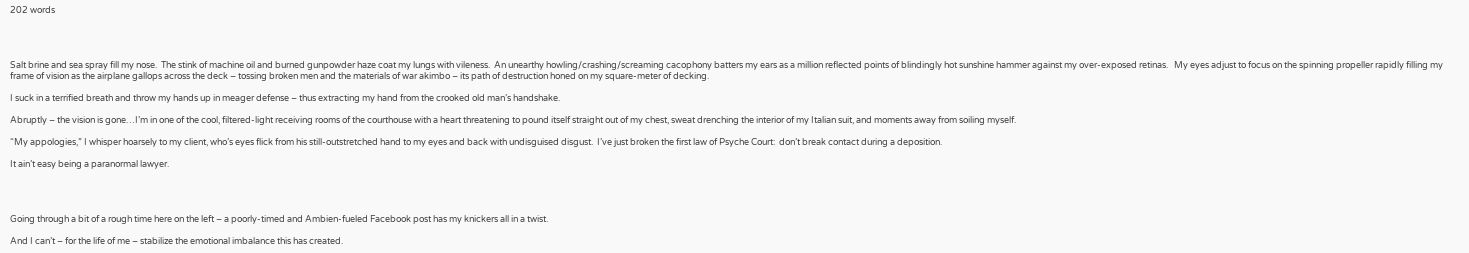202 words




Salt brine and sea spray fill my nose.  The stink of machine oil and burned gunpowder haze coat my lungs with vileness.  An unearthy howling/crashing/screaming cacophony batters my ears as a million reflected points of blindingly hot sunshine hammer against my over-exposed retinas.   My eyes adjust to focus on the spinning propeller rapidly filling my frame of vision as the airplane gallops across the deck – tossing broken men and the materials of war akimbo – its path of destruction honed on my square-meter of decking.

I suck in a terrified breath and throw my hands up in meager defense – thus extracting my hand from the crooked old man’s handshake.

Abruptly – the vision is gone…I’m in one of the cool, filtered-light receiving rooms of the courthouse with a heart threatening to pound itself straight out of my chest, sweat drenching the interior of my Italian suit, and moments away from soiling myself.

“My appologies,” I whisper hoarsely to my client, who’s eyes flick from his still-outstretched hand to my eyes and back with undisguised disgust.  I’ve just broken the first law of Psyche Court:  don’t break contact during a deposition.

It ain’t easy being a paranormal lawyer.




Going through a bit of a rough time here on the left – a poorly-timed and Ambien-fueled Facebook post has my knickers all in a twist.

And I can’t – for the life of me – stabilize the emotional imbalance this has created.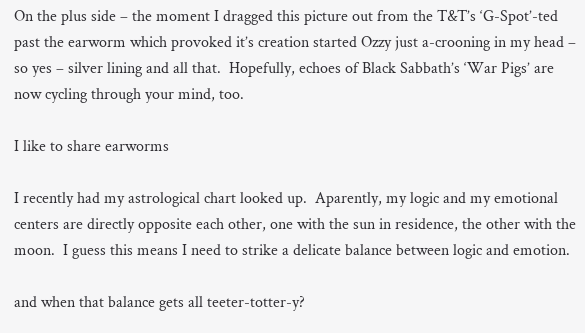On the plus side – the moment I dragged this picture out from the T&T’s ‘G-Spot’-ted past the earworm which provoked it’s creation started Ozzy just a-crooning in my head – so yes – silver lining and all that.  Hopefully, echoes of Black Sabbath’s ‘War Pigs’ are now cycling through your mind, too.

I like to share earworms

I recently had my astrological chart looked up.  Aparently, my logic and my emotional centers are directly opposite each other, one with the sun in residence, the other with the moon.  I guess this means I need to strike a delicate balance between logic and emotion.

and when that balance gets all teeter-totter-y?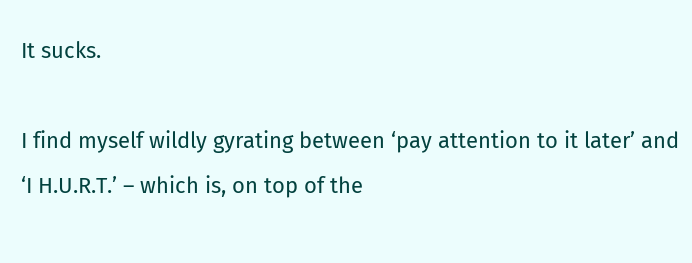It sucks.

I find myself wildly gyrating between ‘pay attention to it later’ and ‘I H.U.R.T.’ – which is, on top of the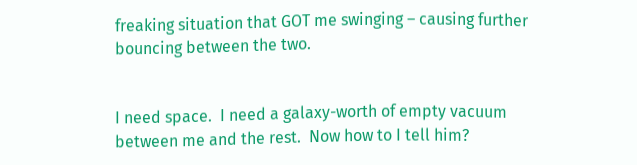freaking situation that GOT me swinging – causing further bouncing between the two.


I need space.  I need a galaxy-worth of empty vacuum between me and the rest.  Now how to I tell him?